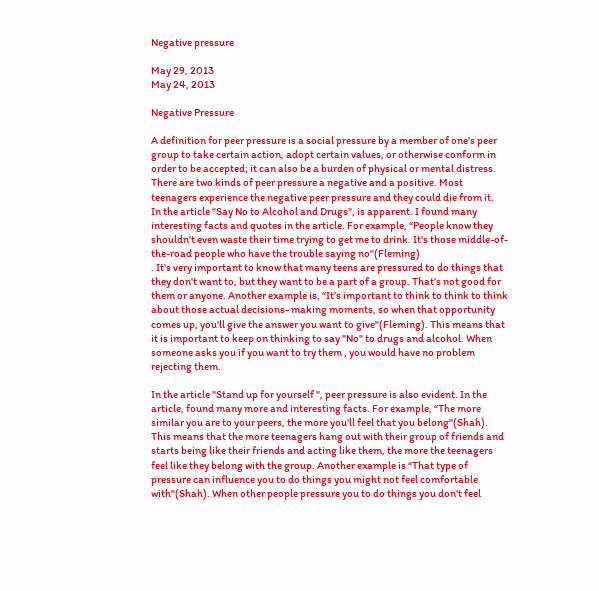Negative pressure

May 29, 2013
May 24, 2013

Negative Pressure

A definition for peer pressure is a social pressure by a member of one's peer group to take certain action, adopt certain values, or otherwise conform in order to be accepted; it can also be a burden of physical or mental distress. There are two kinds of peer pressure a negative and a positive. Most teenagers experience the negative peer pressure and they could die from it.
In the article "Say No to Alcohol and Drugs", is apparent. I found many interesting facts and quotes in the article. For example, “People know they shouldn't even waste their time trying to get me to drink. It's those middle-of-the-road people who have the trouble saying no"(Fleming)
. It's very important to know that many teens are pressured to do things that they don't want to, but they want to be a part of a group. That’s not good for them or anyone. Another example is, “It’s important to think to think to think about those actual decisions- making moments, so when that opportunity comes up, you'll give the answer you want to give"(Fleming). This means that it is important to keep on thinking to say "No" to drugs and alcohol. When someone asks you if you want to try them , you would have no problem rejecting them.

In the article "Stand up for yourself ", peer pressure is also evident. In the article, found many more and interesting facts. For example, “The more similar you are to your peers, the more you'll feel that you belong"(Shah). This means that the more teenagers hang out with their group of friends and starts being like their friends and acting like them, the more the teenagers feel like they belong with the group. Another example is “That type of pressure can influence you to do things you might not feel comfortable with"(Shah). When other people pressure you to do things you don't feel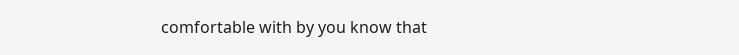comfortable with by you know that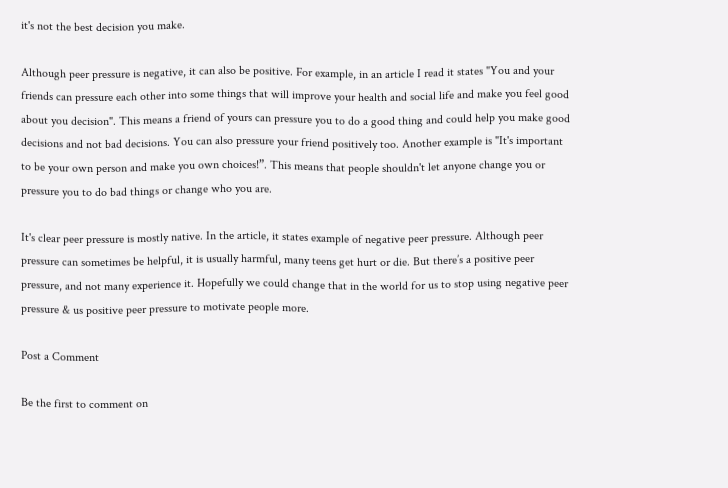it's not the best decision you make.

Although peer pressure is negative, it can also be positive. For example, in an article I read it states "You and your friends can pressure each other into some things that will improve your health and social life and make you feel good about you decision". This means a friend of yours can pressure you to do a good thing and could help you make good decisions and not bad decisions. You can also pressure your friend positively too. Another example is "It's important to be your own person and make you own choices!”. This means that people shouldn't let anyone change you or pressure you to do bad things or change who you are.

It's clear peer pressure is mostly native. In the article, it states example of negative peer pressure. Although peer pressure can sometimes be helpful, it is usually harmful, many teens get hurt or die. But there’s a positive peer pressure, and not many experience it. Hopefully we could change that in the world for us to stop using negative peer pressure & us positive peer pressure to motivate people more.

Post a Comment

Be the first to comment on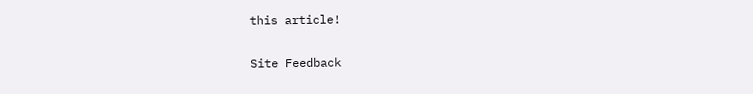this article!

Site Feedback